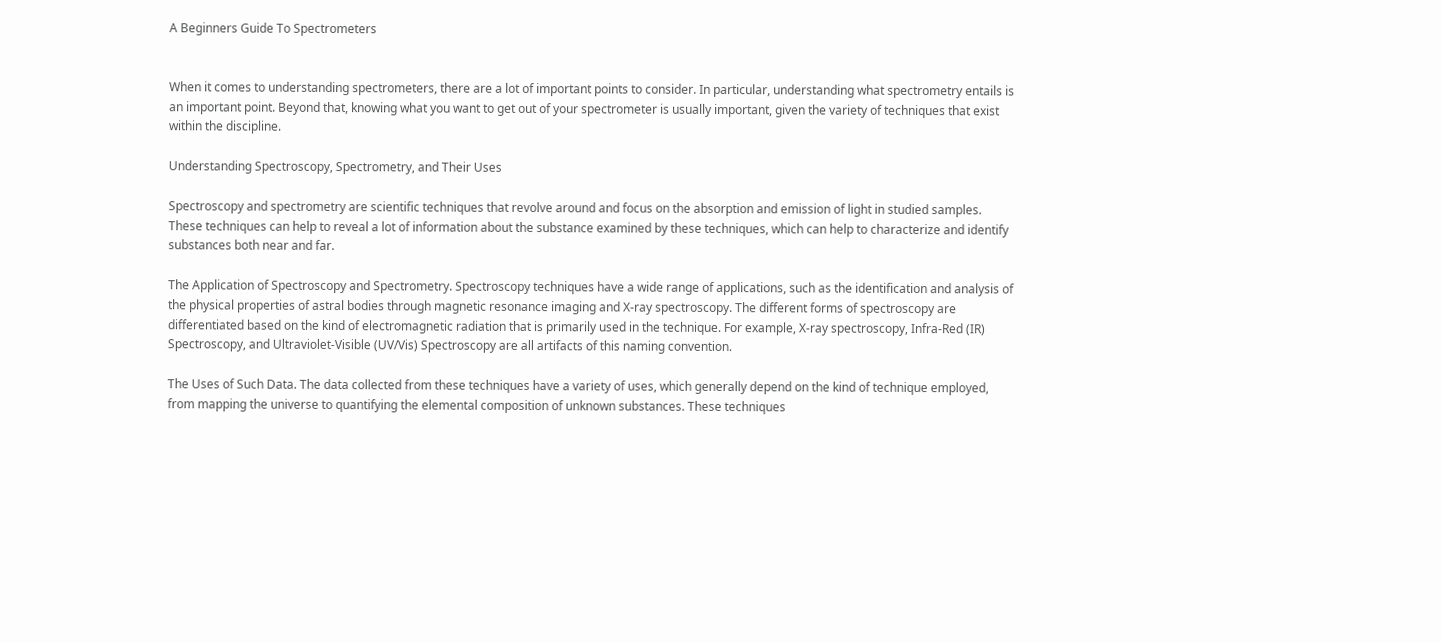A Beginners Guide To Spectrometers


When it comes to understanding spectrometers, there are a lot of important points to consider. In particular, understanding what spectrometry entails is an important point. Beyond that, knowing what you want to get out of your spectrometer is usually important, given the variety of techniques that exist within the discipline.

Understanding Spectroscopy, Spectrometry, and Their Uses

Spectroscopy and spectrometry are scientific techniques that revolve around and focus on the absorption and emission of light in studied samples. These techniques can help to reveal a lot of information about the substance examined by these techniques, which can help to characterize and identify substances both near and far.

The Application of Spectroscopy and Spectrometry. Spectroscopy techniques have a wide range of applications, such as the identification and analysis of the physical properties of astral bodies through magnetic resonance imaging and X-ray spectroscopy. The different forms of spectroscopy are differentiated based on the kind of electromagnetic radiation that is primarily used in the technique. For example, X-ray spectroscopy, Infra-Red (IR) Spectroscopy, and Ultraviolet-Visible (UV/Vis) Spectroscopy are all artifacts of this naming convention.

The Uses of Such Data. The data collected from these techniques have a variety of uses, which generally depend on the kind of technique employed, from mapping the universe to quantifying the elemental composition of unknown substances. These techniques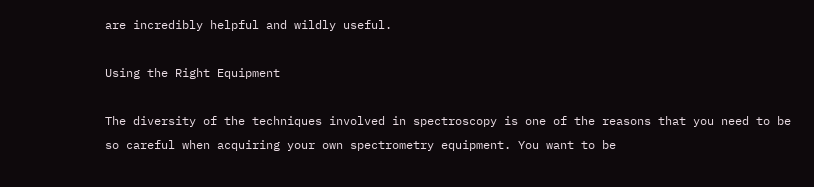are incredibly helpful and wildly useful.

Using the Right Equipment

The diversity of the techniques involved in spectroscopy is one of the reasons that you need to be so careful when acquiring your own spectrometry equipment. You want to be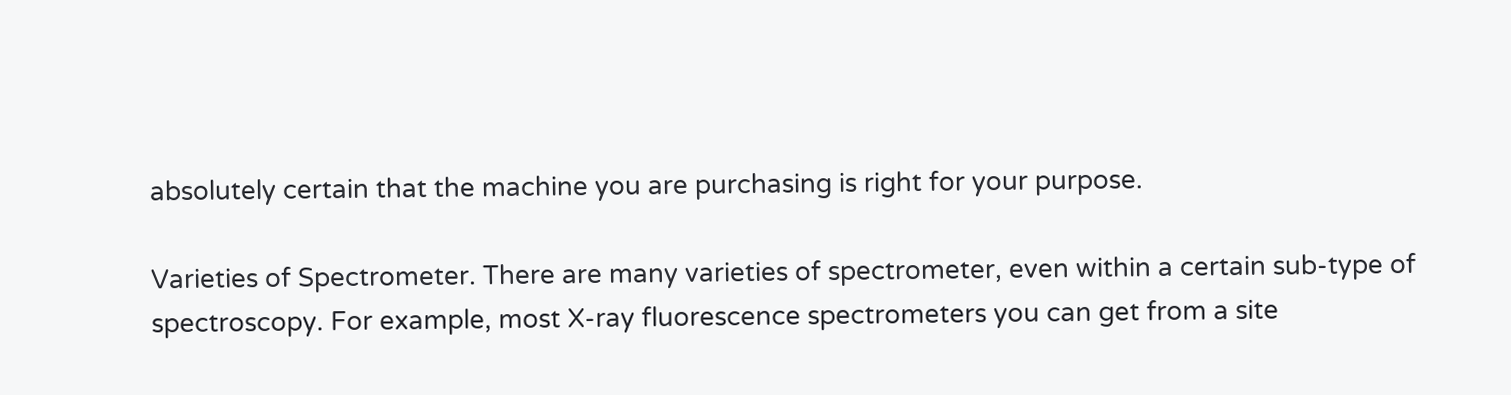absolutely certain that the machine you are purchasing is right for your purpose.

Varieties of Spectrometer. There are many varieties of spectrometer, even within a certain sub-type of spectroscopy. For example, most X-ray fluorescence spectrometers you can get from a site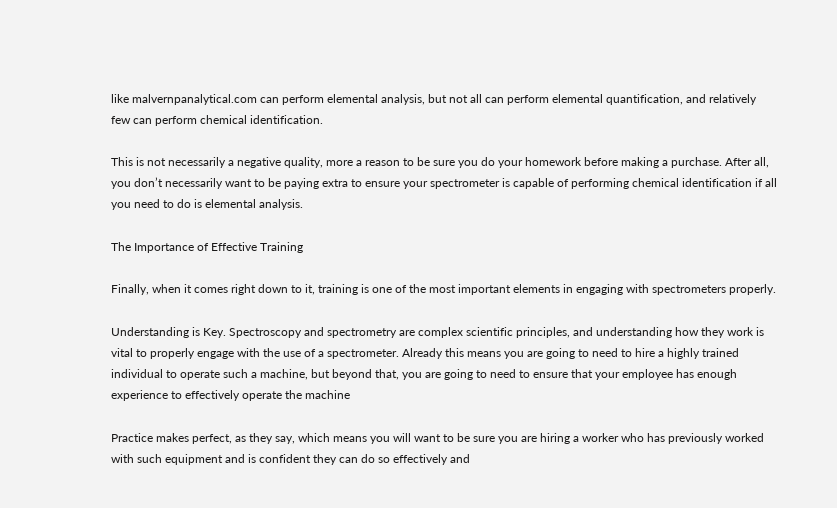like malvernpanalytical.com can perform elemental analysis, but not all can perform elemental quantification, and relatively few can perform chemical identification.

This is not necessarily a negative quality, more a reason to be sure you do your homework before making a purchase. After all, you don’t necessarily want to be paying extra to ensure your spectrometer is capable of performing chemical identification if all you need to do is elemental analysis.

The Importance of Effective Training

Finally, when it comes right down to it, training is one of the most important elements in engaging with spectrometers properly.

Understanding is Key. Spectroscopy and spectrometry are complex scientific principles, and understanding how they work is vital to properly engage with the use of a spectrometer. Already this means you are going to need to hire a highly trained individual to operate such a machine, but beyond that, you are going to need to ensure that your employee has enough experience to effectively operate the machine

Practice makes perfect, as they say, which means you will want to be sure you are hiring a worker who has previously worked with such equipment and is confident they can do so effectively and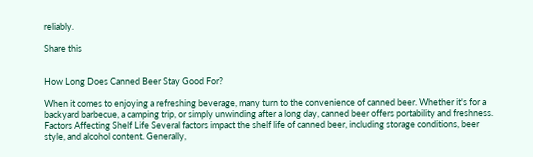reliably.

Share this


How Long Does Canned Beer Stay Good For?

When it comes to enjoying a refreshing beverage, many turn to the convenience of canned beer. Whether it's for a backyard barbecue, a camping trip, or simply unwinding after a long day, canned beer offers portability and freshness.  Factors Affecting Shelf Life Several factors impact the shelf life of canned beer, including storage conditions, beer style, and alcohol content. Generally,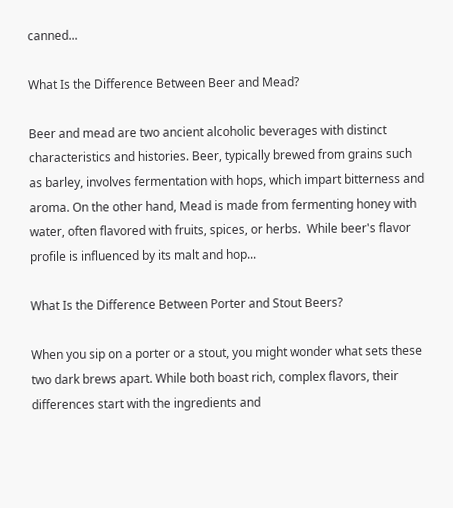canned...

What Is the Difference Between Beer and Mead?

Beer and mead are two ancient alcoholic beverages with distinct characteristics and histories. Beer, typically brewed from grains such as barley, involves fermentation with hops, which impart bitterness and aroma. On the other hand, Mead is made from fermenting honey with water, often flavored with fruits, spices, or herbs.  While beer's flavor profile is influenced by its malt and hop...

What Is the Difference Between Porter and Stout Beers?

When you sip on a porter or a stout, you might wonder what sets these two dark brews apart. While both boast rich, complex flavors, their differences start with the ingredients and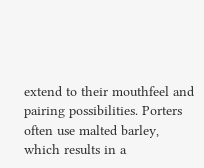extend to their mouthfeel and pairing possibilities. Porters often use malted barley, which results in a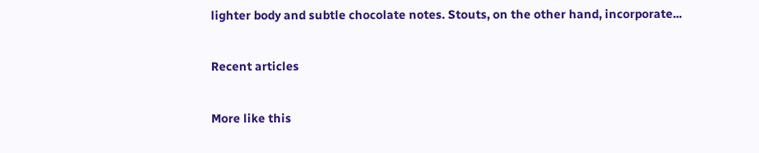lighter body and subtle chocolate notes. Stouts, on the other hand, incorporate...

Recent articles

More like this